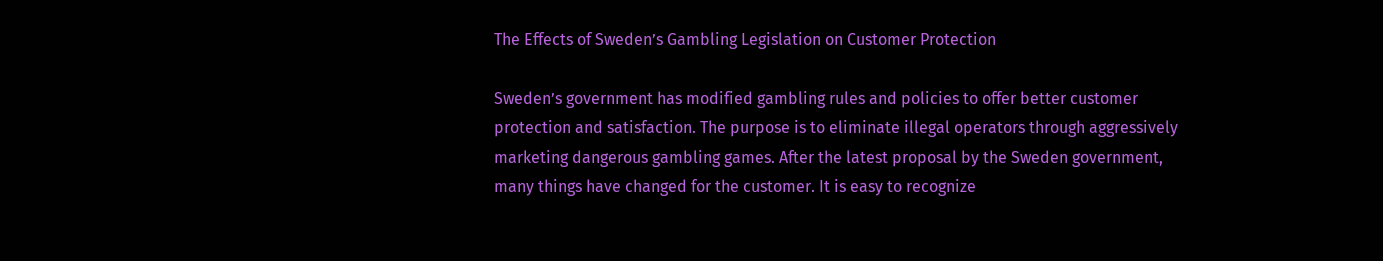The Effects of Sweden’s Gambling Legislation on Customer Protection

Sweden’s government has modified gambling rules and policies to offer better customer protection and satisfaction. The purpose is to eliminate illegal operators through aggressively marketing dangerous gambling games. After the latest proposal by the Sweden government, many things have changed for the customer. It is easy to recognize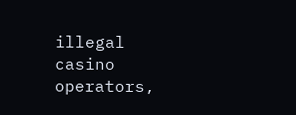illegal casino operators,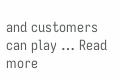and customers can play … Read more